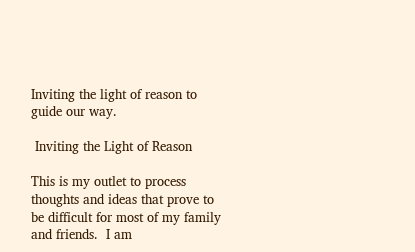Inviting the light of reason to guide our way.

 Inviting the Light of Reason

This is my outlet to process thoughts and ideas that prove to be difficult for most of my family and friends.  I am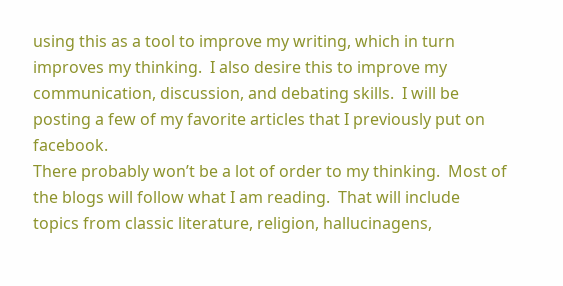using this as a tool to improve my writing, which in turn improves my thinking.  I also desire this to improve my communication, discussion, and debating skills.  I will be posting a few of my favorite articles that I previously put on facebook.
There probably won’t be a lot of order to my thinking.  Most of the blogs will follow what I am reading.  That will include topics from classic literature, religion, hallucinagens,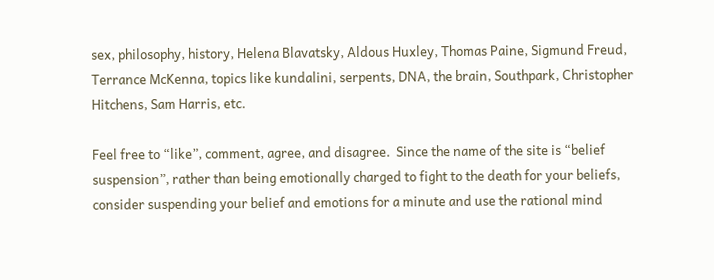sex, philosophy, history, Helena Blavatsky, Aldous Huxley, Thomas Paine, Sigmund Freud, Terrance McKenna, topics like kundalini, serpents, DNA, the brain, Southpark, Christopher Hitchens, Sam Harris, etc.

Feel free to “like”, comment, agree, and disagree.  Since the name of the site is “belief suspension”, rather than being emotionally charged to fight to the death for your beliefs, consider suspending your belief and emotions for a minute and use the rational mind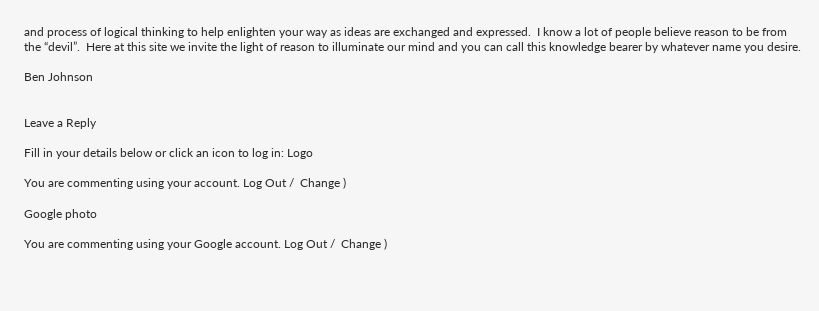and process of logical thinking to help enlighten your way as ideas are exchanged and expressed.  I know a lot of people believe reason to be from the “devil”.  Here at this site we invite the light of reason to illuminate our mind and you can call this knowledge bearer by whatever name you desire.

Ben Johnson


Leave a Reply

Fill in your details below or click an icon to log in: Logo

You are commenting using your account. Log Out /  Change )

Google photo

You are commenting using your Google account. Log Out /  Change )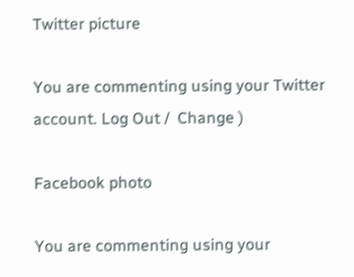Twitter picture

You are commenting using your Twitter account. Log Out /  Change )

Facebook photo

You are commenting using your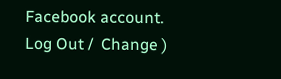Facebook account. Log Out /  Change )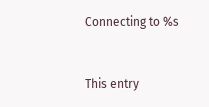Connecting to %s


This entry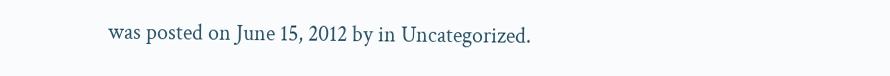was posted on June 15, 2012 by in Uncategorized.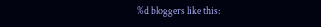%d bloggers like this: